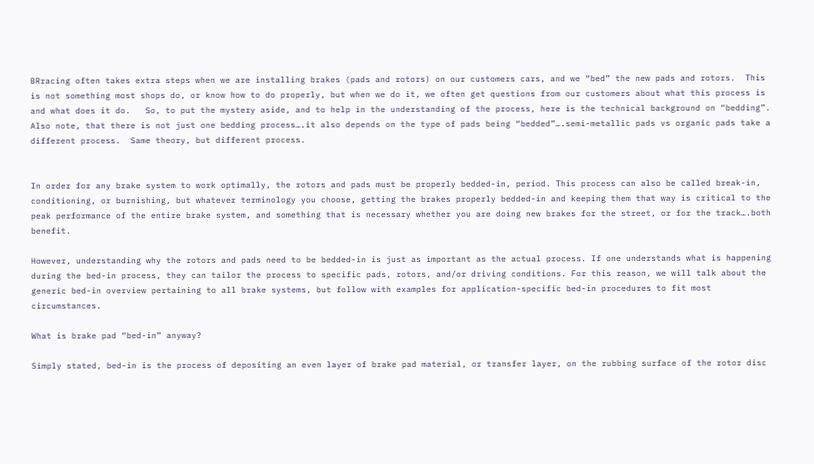BRracing often takes extra steps when we are installing brakes (pads and rotors) on our customers cars, and we “bed” the new pads and rotors.  This is not something most shops do, or know how to do properly, but when we do it, we often get questions from our customers about what this process is and what does it do.   So, to put the mystery aside, and to help in the understanding of the process, here is the technical background on “bedding”.  Also note, that there is not just one bedding process….it also depends on the type of pads being “bedded”….semi-metallic pads vs organic pads take a different process.  Same theory, but different process.


In order for any brake system to work optimally, the rotors and pads must be properly bedded-in, period. This process can also be called break-in, conditioning, or burnishing, but whatever terminology you choose, getting the brakes properly bedded-in and keeping them that way is critical to the peak performance of the entire brake system, and something that is necessary whether you are doing new brakes for the street, or for the track….both benefit.

However, understanding why the rotors and pads need to be bedded-in is just as important as the actual process. If one understands what is happening during the bed-in process, they can tailor the process to specific pads, rotors, and/or driving conditions. For this reason, we will talk about the generic bed-in overview pertaining to all brake systems, but follow with examples for application-specific bed-in procedures to fit most circumstances.

What is brake pad “bed-in” anyway?

Simply stated, bed-in is the process of depositing an even layer of brake pad material, or transfer layer, on the rubbing surface of the rotor disc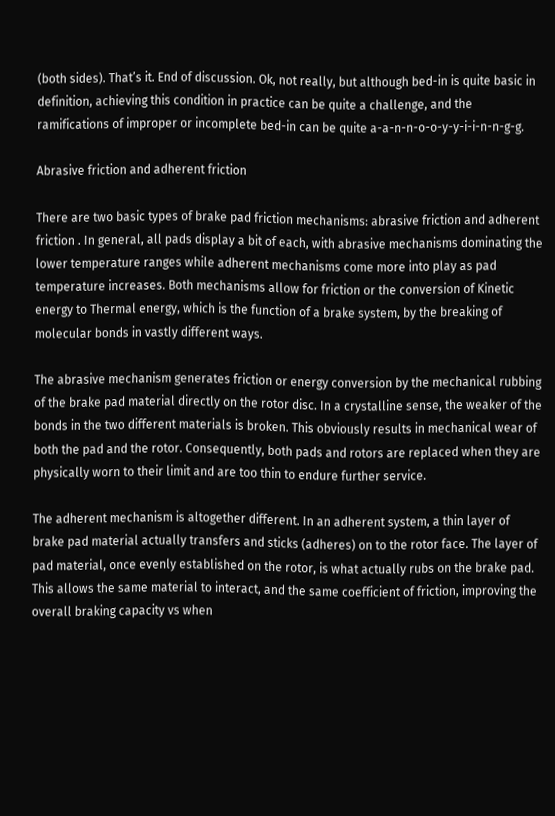(both sides). That’s it. End of discussion. Ok, not really, but although bed-in is quite basic in definition, achieving this condition in practice can be quite a challenge, and the ramifications of improper or incomplete bed-in can be quite a-a-n-n-o-o-y-y-i-i-n-n-g-g.

Abrasive friction and adherent friction

There are two basic types of brake pad friction mechanisms: abrasive friction and adherent friction . In general, all pads display a bit of each, with abrasive mechanisms dominating the lower temperature ranges while adherent mechanisms come more into play as pad temperature increases. Both mechanisms allow for friction or the conversion of Kinetic energy to Thermal energy, which is the function of a brake system, by the breaking of molecular bonds in vastly different ways.

The abrasive mechanism generates friction or energy conversion by the mechanical rubbing of the brake pad material directly on the rotor disc. In a crystalline sense, the weaker of the bonds in the two different materials is broken. This obviously results in mechanical wear of both the pad and the rotor. Consequently, both pads and rotors are replaced when they are physically worn to their limit and are too thin to endure further service.

The adherent mechanism is altogether different. In an adherent system, a thin layer of brake pad material actually transfers and sticks (adheres) on to the rotor face. The layer of pad material, once evenly established on the rotor, is what actually rubs on the brake pad. This allows the same material to interact, and the same coefficient of friction, improving the overall braking capacity vs when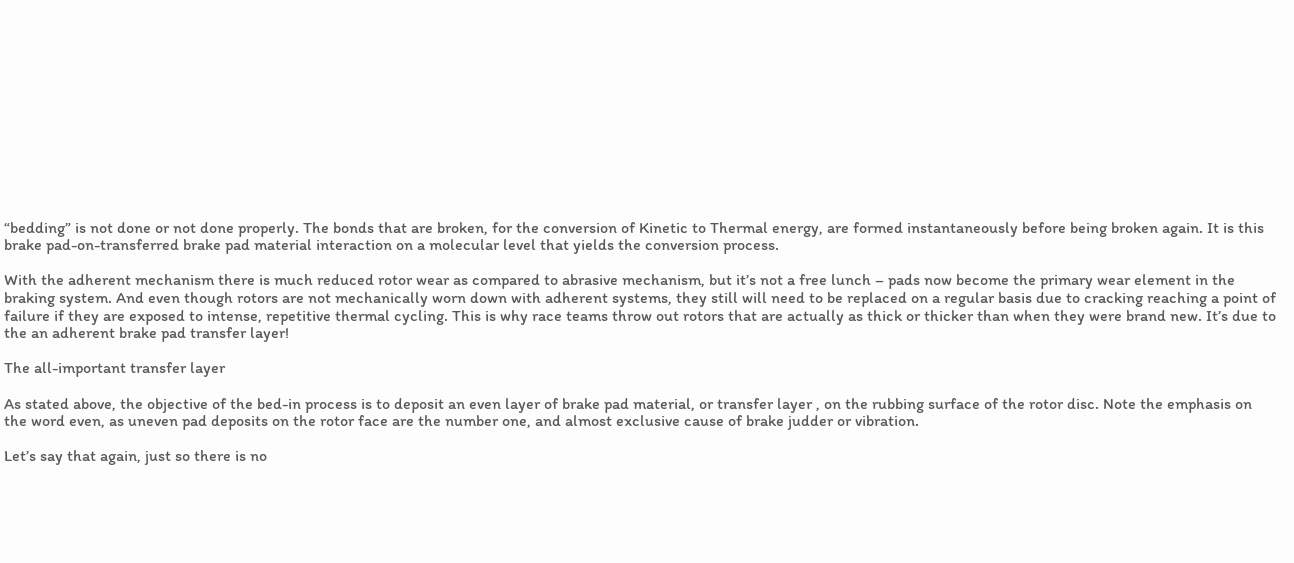“bedding” is not done or not done properly. The bonds that are broken, for the conversion of Kinetic to Thermal energy, are formed instantaneously before being broken again. It is this brake pad-on-transferred brake pad material interaction on a molecular level that yields the conversion process.

With the adherent mechanism there is much reduced rotor wear as compared to abrasive mechanism, but it’s not a free lunch – pads now become the primary wear element in the braking system. And even though rotors are not mechanically worn down with adherent systems, they still will need to be replaced on a regular basis due to cracking reaching a point of failure if they are exposed to intense, repetitive thermal cycling. This is why race teams throw out rotors that are actually as thick or thicker than when they were brand new. It’s due to the an adherent brake pad transfer layer!

The all-important transfer layer

As stated above, the objective of the bed-in process is to deposit an even layer of brake pad material, or transfer layer , on the rubbing surface of the rotor disc. Note the emphasis on the word even, as uneven pad deposits on the rotor face are the number one, and almost exclusive cause of brake judder or vibration.

Let’s say that again, just so there is no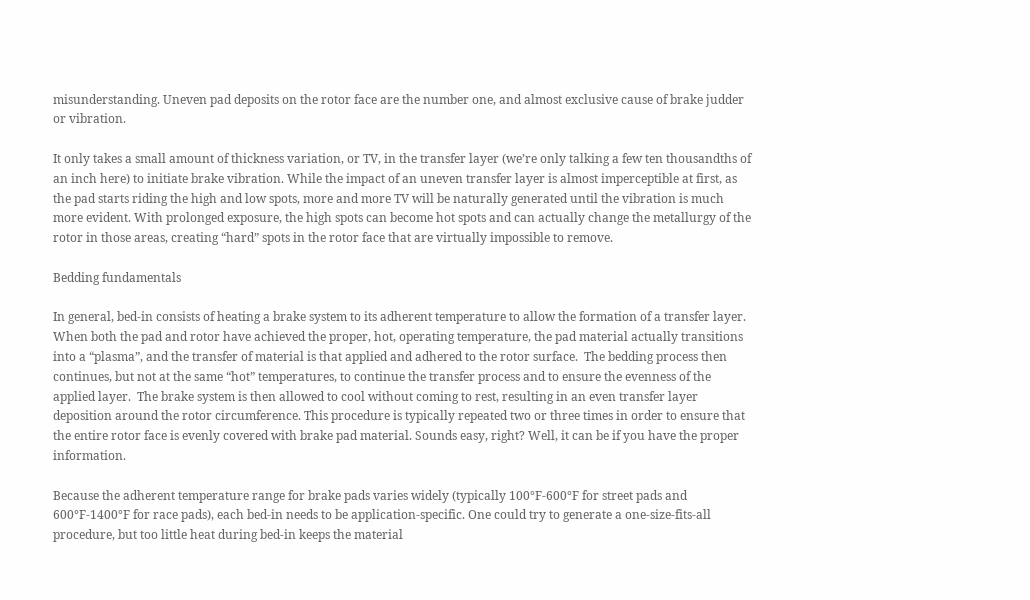misunderstanding. Uneven pad deposits on the rotor face are the number one, and almost exclusive cause of brake judder or vibration.

It only takes a small amount of thickness variation, or TV, in the transfer layer (we’re only talking a few ten thousandths of an inch here) to initiate brake vibration. While the impact of an uneven transfer layer is almost imperceptible at first, as the pad starts riding the high and low spots, more and more TV will be naturally generated until the vibration is much more evident. With prolonged exposure, the high spots can become hot spots and can actually change the metallurgy of the rotor in those areas, creating “hard” spots in the rotor face that are virtually impossible to remove.

Bedding fundamentals

In general, bed-in consists of heating a brake system to its adherent temperature to allow the formation of a transfer layer. When both the pad and rotor have achieved the proper, hot, operating temperature, the pad material actually transitions into a “plasma”, and the transfer of material is that applied and adhered to the rotor surface.  The bedding process then continues, but not at the same “hot” temperatures, to continue the transfer process and to ensure the evenness of the applied layer.  The brake system is then allowed to cool without coming to rest, resulting in an even transfer layer deposition around the rotor circumference. This procedure is typically repeated two or three times in order to ensure that the entire rotor face is evenly covered with brake pad material. Sounds easy, right? Well, it can be if you have the proper information.

Because the adherent temperature range for brake pads varies widely (typically 100°F-600°F for street pads and 600°F-1400°F for race pads), each bed-in needs to be application-specific. One could try to generate a one-size-fits-all procedure, but too little heat during bed-in keeps the material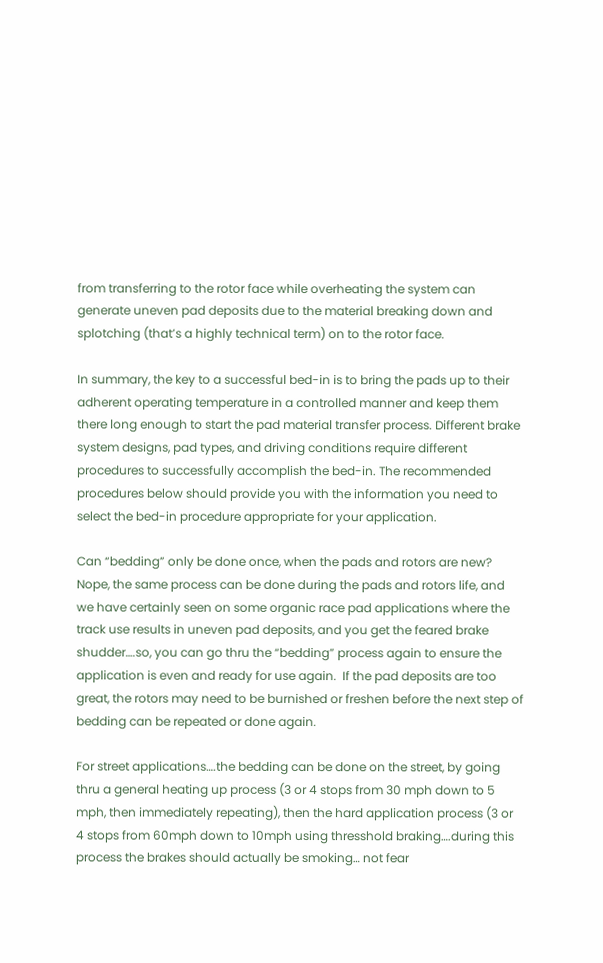from transferring to the rotor face while overheating the system can generate uneven pad deposits due to the material breaking down and splotching (that’s a highly technical term) on to the rotor face.

In summary, the key to a successful bed-in is to bring the pads up to their adherent operating temperature in a controlled manner and keep them there long enough to start the pad material transfer process. Different brake system designs, pad types, and driving conditions require different procedures to successfully accomplish the bed-in. The recommended procedures below should provide you with the information you need to select the bed-in procedure appropriate for your application.

Can “bedding” only be done once, when the pads and rotors are new?  Nope, the same process can be done during the pads and rotors life, and we have certainly seen on some organic race pad applications where the track use results in uneven pad deposits, and you get the feared brake shudder….so, you can go thru the “bedding” process again to ensure the application is even and ready for use again.  If the pad deposits are too great, the rotors may need to be burnished or freshen before the next step of bedding can be repeated or done again.

For street applications….the bedding can be done on the street, by going thru a general heating up process (3 or 4 stops from 30 mph down to 5 mph, then immediately repeating), then the hard application process (3 or 4 stops from 60mph down to 10mph using thresshold braking….during this process the brakes should actually be smoking… not fear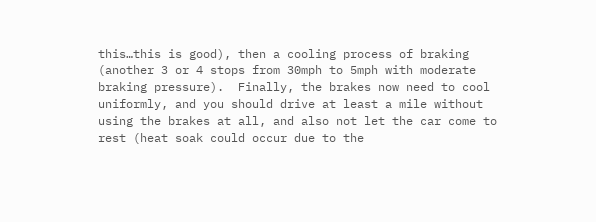this…this is good), then a cooling process of braking (another 3 or 4 stops from 30mph to 5mph with moderate braking pressure).  Finally, the brakes now need to cool uniformly, and you should drive at least a mile without using the brakes at all, and also not let the car come to rest (heat soak could occur due to the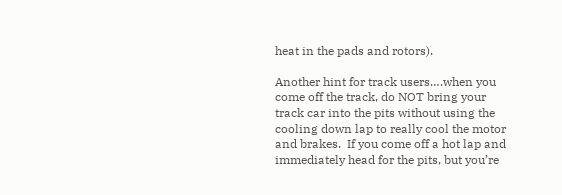heat in the pads and rotors).

Another hint for track users….when you come off the track, do NOT bring your track car into the pits without using the cooling down lap to really cool the motor and brakes.  If you come off a hot lap and immediately head for the pits, but you’re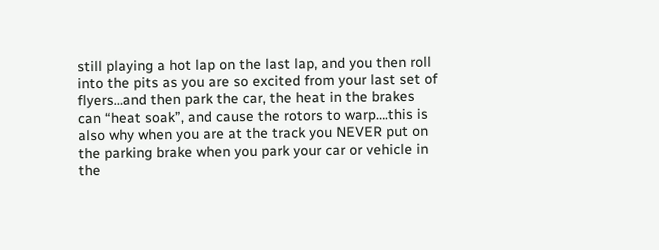still playing a hot lap on the last lap, and you then roll into the pits as you are so excited from your last set of flyers…and then park the car, the heat in the brakes can “heat soak”, and cause the rotors to warp….this is also why when you are at the track you NEVER put on the parking brake when you park your car or vehicle in the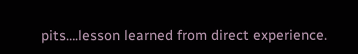pits….lesson learned from direct experience.